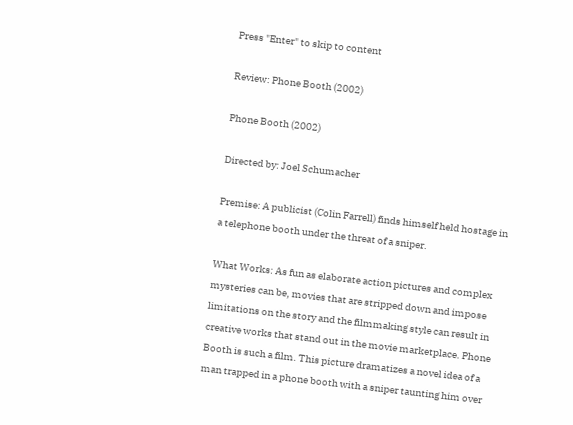Press "Enter" to skip to content

Review: Phone Booth (2002)

Phone Booth (2002)

Directed by: Joel Schumacher

Premise: A publicist (Colin Farrell) finds himself held hostage in a telephone booth under the threat of a sniper.

What Works: As fun as elaborate action pictures and complex mysteries can be, movies that are stripped down and impose limitations on the story and the filmmaking style can result in creative works that stand out in the movie marketplace. Phone Booth is such a film. This picture dramatizes a novel idea of a man trapped in a phone booth with a sniper taunting him over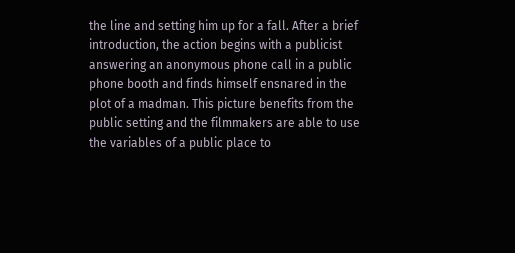the line and setting him up for a fall. After a brief introduction, the action begins with a publicist answering an anonymous phone call in a public phone booth and finds himself ensnared in the plot of a madman. This picture benefits from the public setting and the filmmakers are able to use the variables of a public place to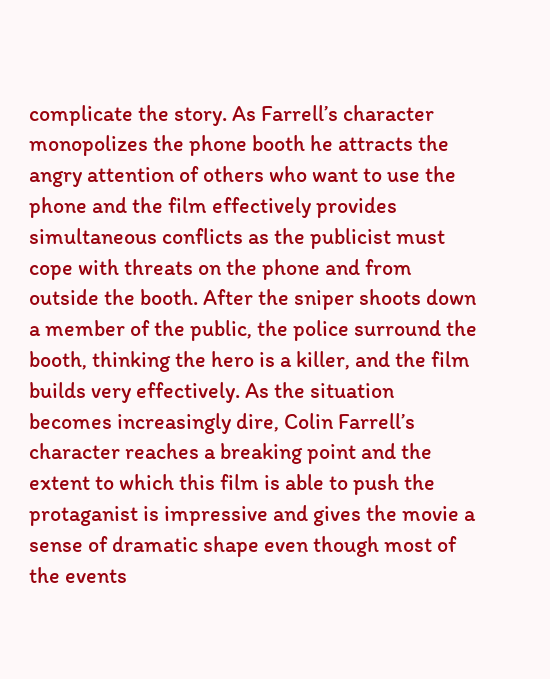complicate the story. As Farrell’s character monopolizes the phone booth he attracts the angry attention of others who want to use the phone and the film effectively provides simultaneous conflicts as the publicist must cope with threats on the phone and from outside the booth. After the sniper shoots down a member of the public, the police surround the booth, thinking the hero is a killer, and the film builds very effectively. As the situation becomes increasingly dire, Colin Farrell’s character reaches a breaking point and the extent to which this film is able to push the protaganist is impressive and gives the movie a sense of dramatic shape even though most of the events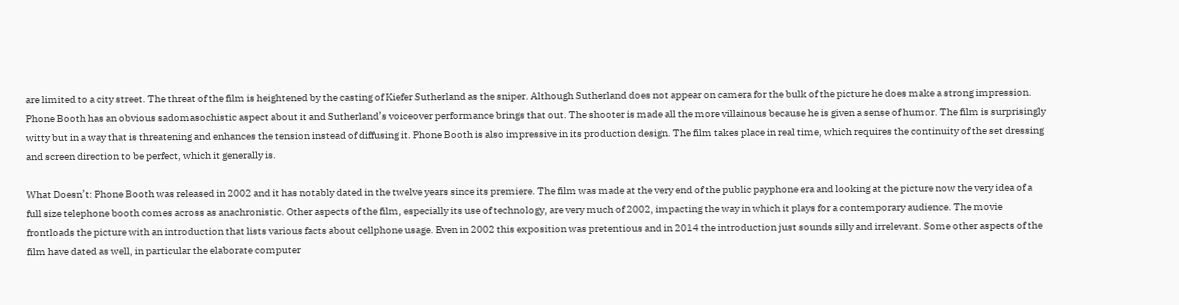are limited to a city street. The threat of the film is heightened by the casting of Kiefer Sutherland as the sniper. Although Sutherland does not appear on camera for the bulk of the picture he does make a strong impression. Phone Booth has an obvious sadomasochistic aspect about it and Sutherland’s voiceover performance brings that out. The shooter is made all the more villainous because he is given a sense of humor. The film is surprisingly witty but in a way that is threatening and enhances the tension instead of diffusing it. Phone Booth is also impressive in its production design. The film takes place in real time, which requires the continuity of the set dressing and screen direction to be perfect, which it generally is.

What Doesn’t: Phone Booth was released in 2002 and it has notably dated in the twelve years since its premiere. The film was made at the very end of the public payphone era and looking at the picture now the very idea of a full size telephone booth comes across as anachronistic. Other aspects of the film, especially its use of technology, are very much of 2002, impacting the way in which it plays for a contemporary audience. The movie frontloads the picture with an introduction that lists various facts about cellphone usage. Even in 2002 this exposition was pretentious and in 2014 the introduction just sounds silly and irrelevant. Some other aspects of the film have dated as well, in particular the elaborate computer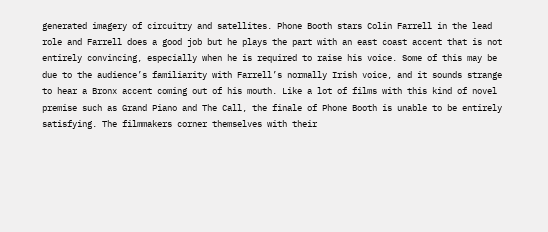generated imagery of circuitry and satellites. Phone Booth stars Colin Farrell in the lead role and Farrell does a good job but he plays the part with an east coast accent that is not entirely convincing, especially when he is required to raise his voice. Some of this may be due to the audience’s familiarity with Farrell’s normally Irish voice, and it sounds strange to hear a Bronx accent coming out of his mouth. Like a lot of films with this kind of novel premise such as Grand Piano and The Call, the finale of Phone Booth is unable to be entirely satisfying. The filmmakers corner themselves with their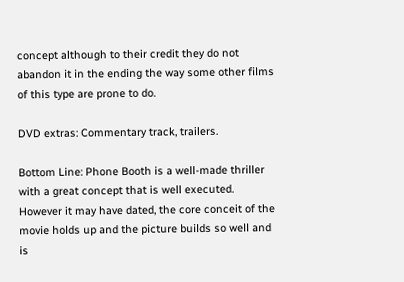concept although to their credit they do not abandon it in the ending the way some other films of this type are prone to do.

DVD extras: Commentary track, trailers.

Bottom Line: Phone Booth is a well-made thriller with a great concept that is well executed. However it may have dated, the core conceit of the movie holds up and the picture builds so well and is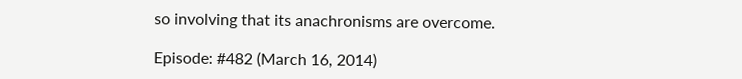so involving that its anachronisms are overcome.

Episode: #482 (March 16, 2014)